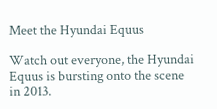Meet the Hyundai Equus

Watch out everyone, the Hyundai Equus is bursting onto the scene in 2013.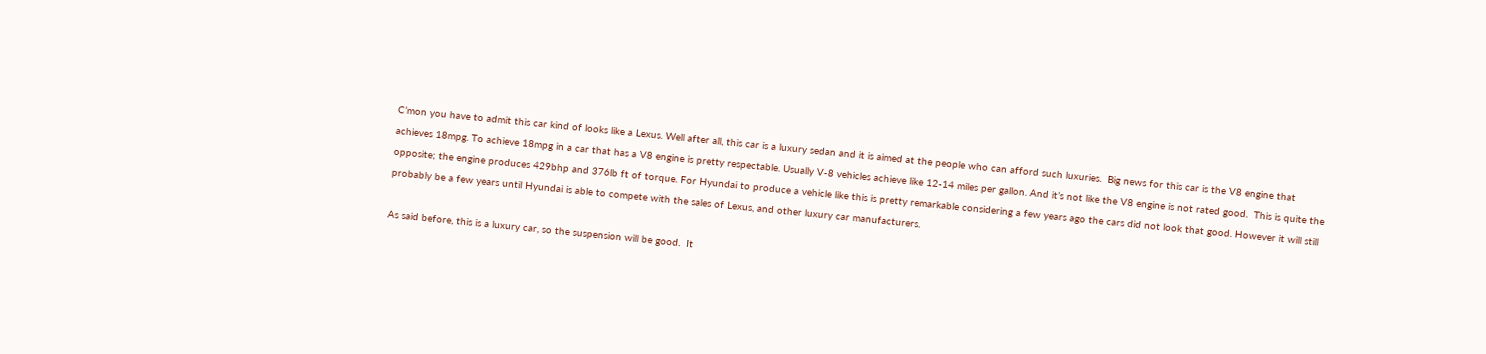C’mon you have to admit this car kind of looks like a Lexus. Well after all, this car is a luxury sedan and it is aimed at the people who can afford such luxuries.  Big news for this car is the V8 engine that achieves 18mpg. To achieve 18mpg in a car that has a V8 engine is pretty respectable. Usually V-8 vehicles achieve like 12-14 miles per gallon. And it’s not like the V8 engine is not rated good.  This is quite the opposite; the engine produces 429bhp and 376lb ft of torque. For Hyundai to produce a vehicle like this is pretty remarkable considering a few years ago the cars did not look that good. However it will still probably be a few years until Hyundai is able to compete with the sales of Lexus, and other luxury car manufacturers.

As said before, this is a luxury car, so the suspension will be good.  It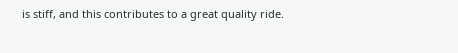is stiff, and this contributes to a great quality ride.